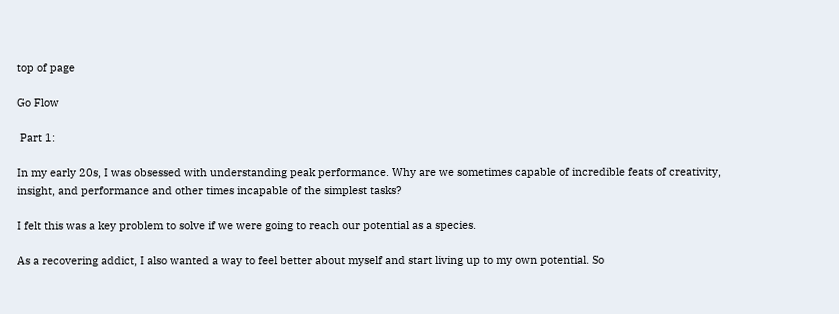top of page

Go Flow

 Part 1:

In my early 20s, I was obsessed with understanding peak performance. Why are we sometimes capable of incredible feats of creativity, insight, and performance and other times incapable of the simplest tasks?

I felt this was a key problem to solve if we were going to reach our potential as a species.

As a recovering addict, I also wanted a way to feel better about myself and start living up to my own potential. So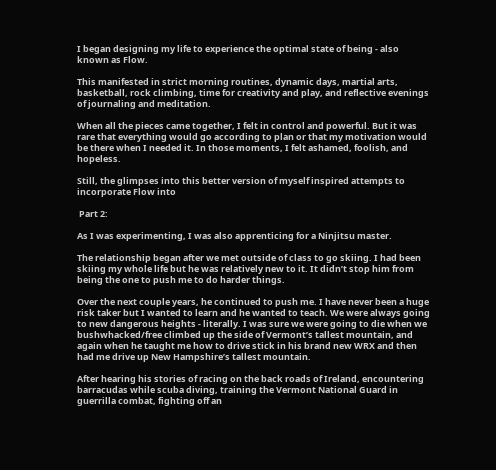I began designing my life to experience the optimal state of being - also known as Flow.

This manifested in strict morning routines, dynamic days, martial arts, basketball, rock climbing, time for creativity and play, and reflective evenings of journaling and meditation.

When all the pieces came together, I felt in control and powerful. But it was rare that everything would go according to plan or that my motivation would be there when I needed it. In those moments, I felt ashamed, foolish, and hopeless.

Still, the glimpses into this better version of myself inspired attempts to incorporate Flow into

 Part 2:

As I was experimenting, I was also apprenticing for a Ninjitsu master.

The relationship began after we met outside of class to go skiing. I had been skiing my whole life but he was relatively new to it. It didn’t stop him from being the one to push me to do harder things.

Over the next couple years, he continued to push me. I have never been a huge risk taker but I wanted to learn and he wanted to teach. We were always going to new dangerous heights - literally. I was sure we were going to die when we bushwhacked/free climbed up the side of Vermont’s tallest mountain, and again when he taught me how to drive stick in his brand new WRX and then had me drive up New Hampshire’s tallest mountain.

After hearing his stories of racing on the back roads of Ireland, encountering barracudas while scuba diving, training the Vermont National Guard in guerrilla combat, fighting off an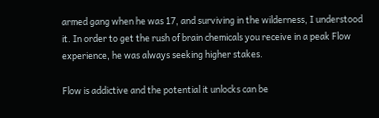armed gang when he was 17, and surviving in the wilderness, I understood it. In order to get the rush of brain chemicals you receive in a peak Flow experience, he was always seeking higher stakes.

Flow is addictive and the potential it unlocks can be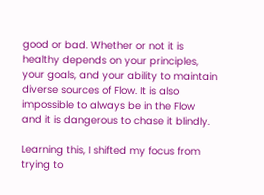good or bad. Whether or not it is healthy depends on your principles, your goals, and your ability to maintain diverse sources of Flow. It is also impossible to always be in the Flow and it is dangerous to chase it blindly.

Learning this, I shifted my focus from trying to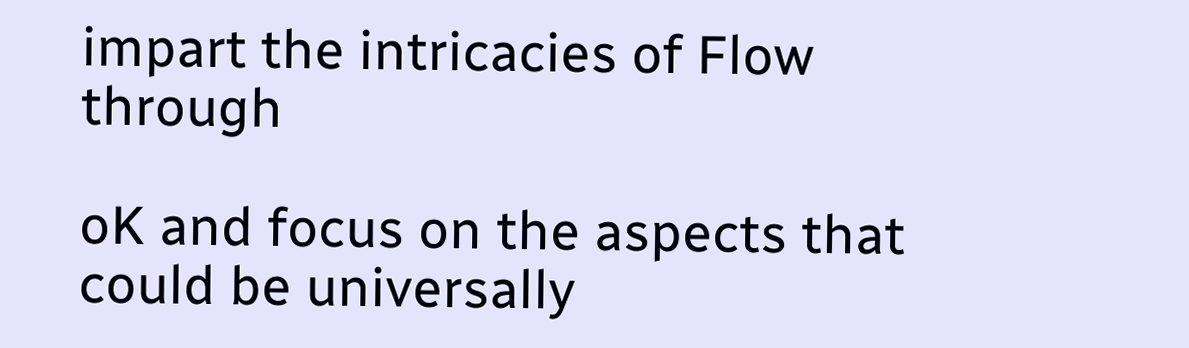impart the intricacies of Flow through

oK and focus on the aspects that could be universally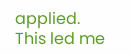applied. This led me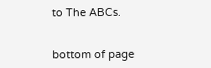to The ABCs.


bottom of page